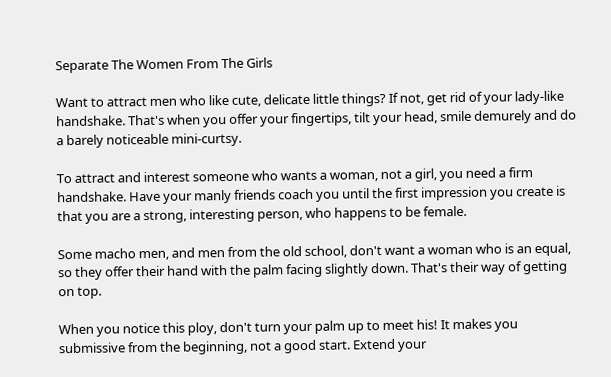Separate The Women From The Girls

Want to attract men who like cute, delicate little things? If not, get rid of your lady-like handshake. That's when you offer your fingertips, tilt your head, smile demurely and do a barely noticeable mini-curtsy.

To attract and interest someone who wants a woman, not a girl, you need a firm handshake. Have your manly friends coach you until the first impression you create is that you are a strong, interesting person, who happens to be female.

Some macho men, and men from the old school, don't want a woman who is an equal, so they offer their hand with the palm facing slightly down. That's their way of getting on top.

When you notice this ploy, don't turn your palm up to meet his! It makes you submissive from the beginning, not a good start. Extend your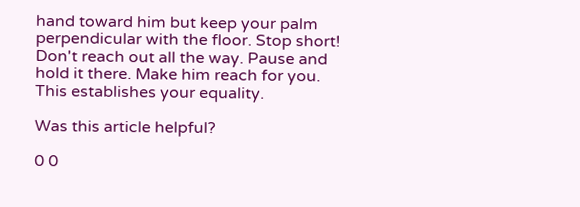hand toward him but keep your palm perpendicular with the floor. Stop short! Don't reach out all the way. Pause and hold it there. Make him reach for you. This establishes your equality.

Was this article helpful?

0 0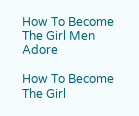How To Become The Girl Men Adore

How To Become The Girl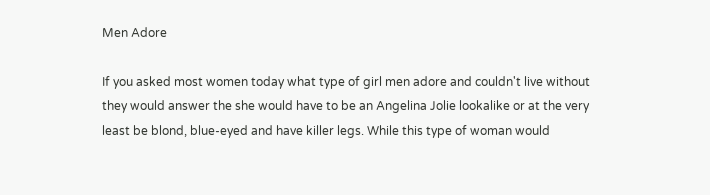Men Adore

If you asked most women today what type of girl men adore and couldn't live without they would answer the she would have to be an Angelina Jolie lookalike or at the very least be blond, blue-eyed and have killer legs. While this type of woman would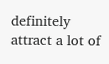definitely attract a lot of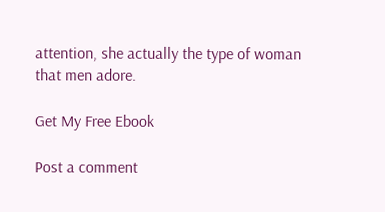attention, she actually the type of woman that men adore.

Get My Free Ebook

Post a comment